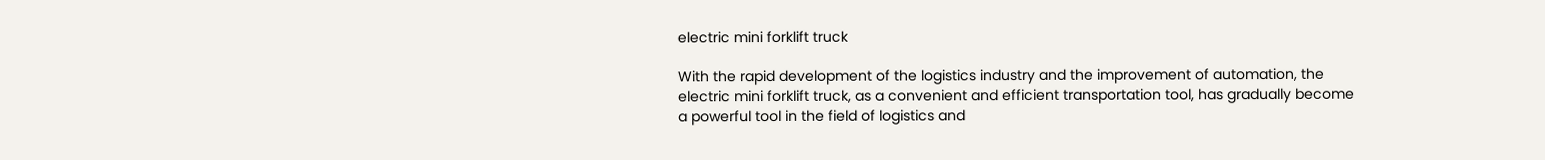electric mini forklift truck

With the rapid development of the logistics industry and the improvement of automation, the electric mini forklift truck, as a convenient and efficient transportation tool, has gradually become a powerful tool in the field of logistics and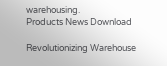warehousing.
Products News Download

Revolutionizing Warehouse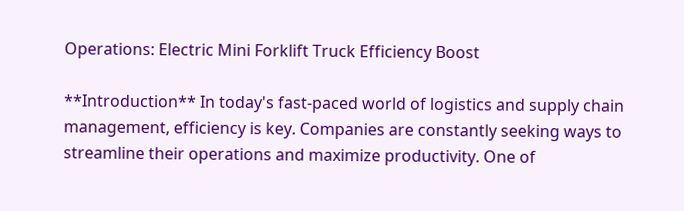Operations: Electric Mini Forklift Truck Efficiency Boost

**Introduction** In today's fast-paced world of logistics and supply chain management, efficiency is key. Companies are constantly seeking ways to streamline their operations and maximize productivity. One of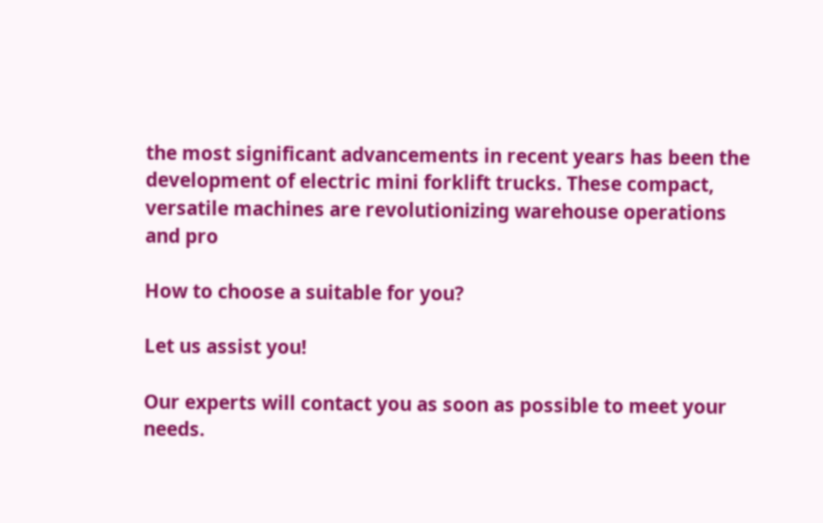the most significant advancements in recent years has been the development of electric mini forklift trucks. These compact, versatile machines are revolutionizing warehouse operations and pro

How to choose a suitable for you?

Let us assist you!

Our experts will contact you as soon as possible to meet your needs.